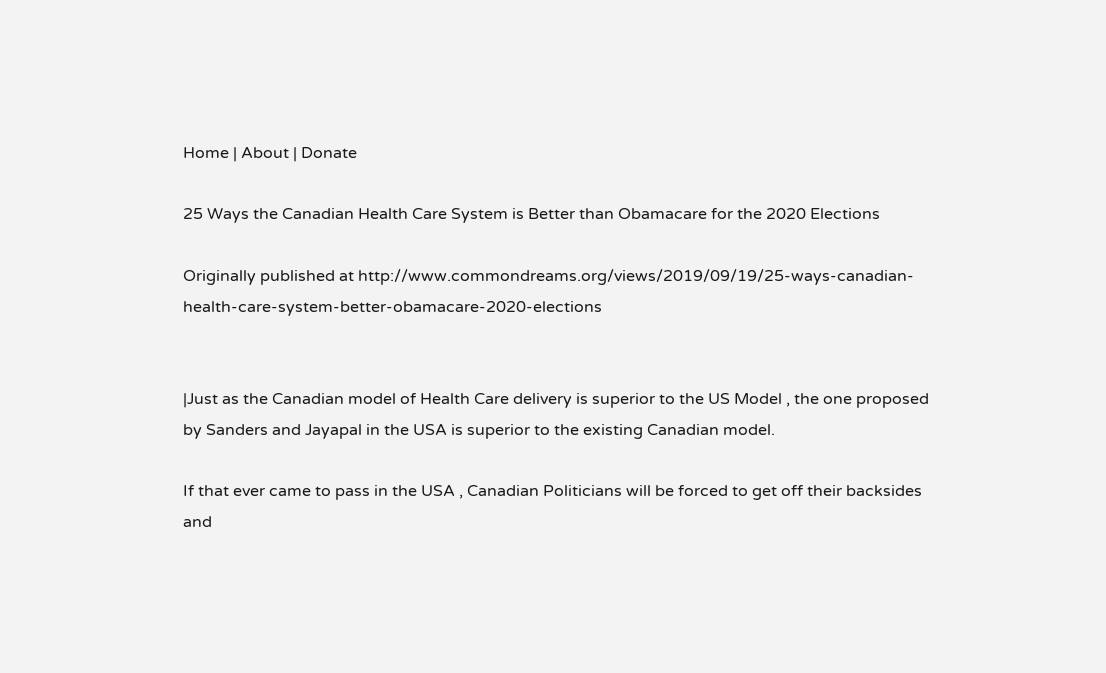Home | About | Donate

25 Ways the Canadian Health Care System is Better than Obamacare for the 2020 Elections

Originally published at http://www.commondreams.org/views/2019/09/19/25-ways-canadian-health-care-system-better-obamacare-2020-elections


|Just as the Canadian model of Health Care delivery is superior to the US Model , the one proposed by Sanders and Jayapal in the USA is superior to the existing Canadian model.

If that ever came to pass in the USA , Canadian Politicians will be forced to get off their backsides and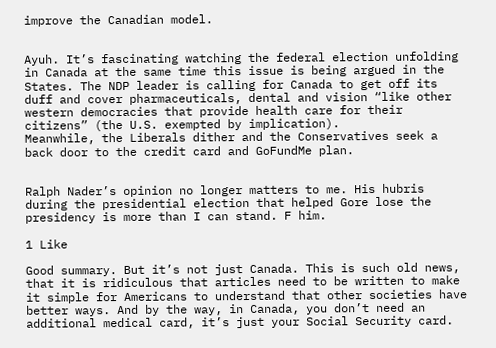improve the Canadian model.


Ayuh. It’s fascinating watching the federal election unfolding in Canada at the same time this issue is being argued in the States. The NDP leader is calling for Canada to get off its duff and cover pharmaceuticals, dental and vision “like other western democracies that provide health care for their citizens” (the U.S. exempted by implication).
Meanwhile, the Liberals dither and the Conservatives seek a back door to the credit card and GoFundMe plan.


Ralph Nader’s opinion no longer matters to me. His hubris during the presidential election that helped Gore lose the presidency is more than I can stand. F him.

1 Like

Good summary. But it’s not just Canada. This is such old news, that it is ridiculous that articles need to be written to make it simple for Americans to understand that other societies have better ways. And by the way, in Canada, you don’t need an additional medical card, it’s just your Social Security card.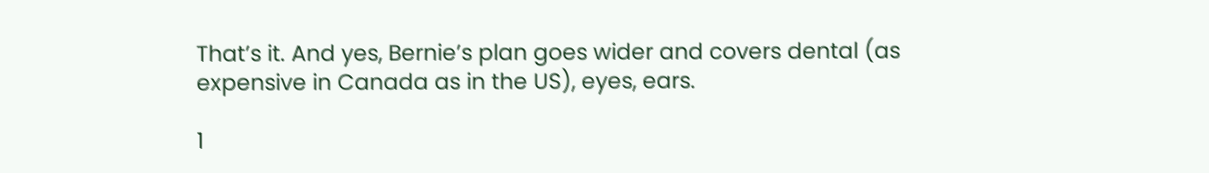That’s it. And yes, Bernie’s plan goes wider and covers dental (as expensive in Canada as in the US), eyes, ears.

1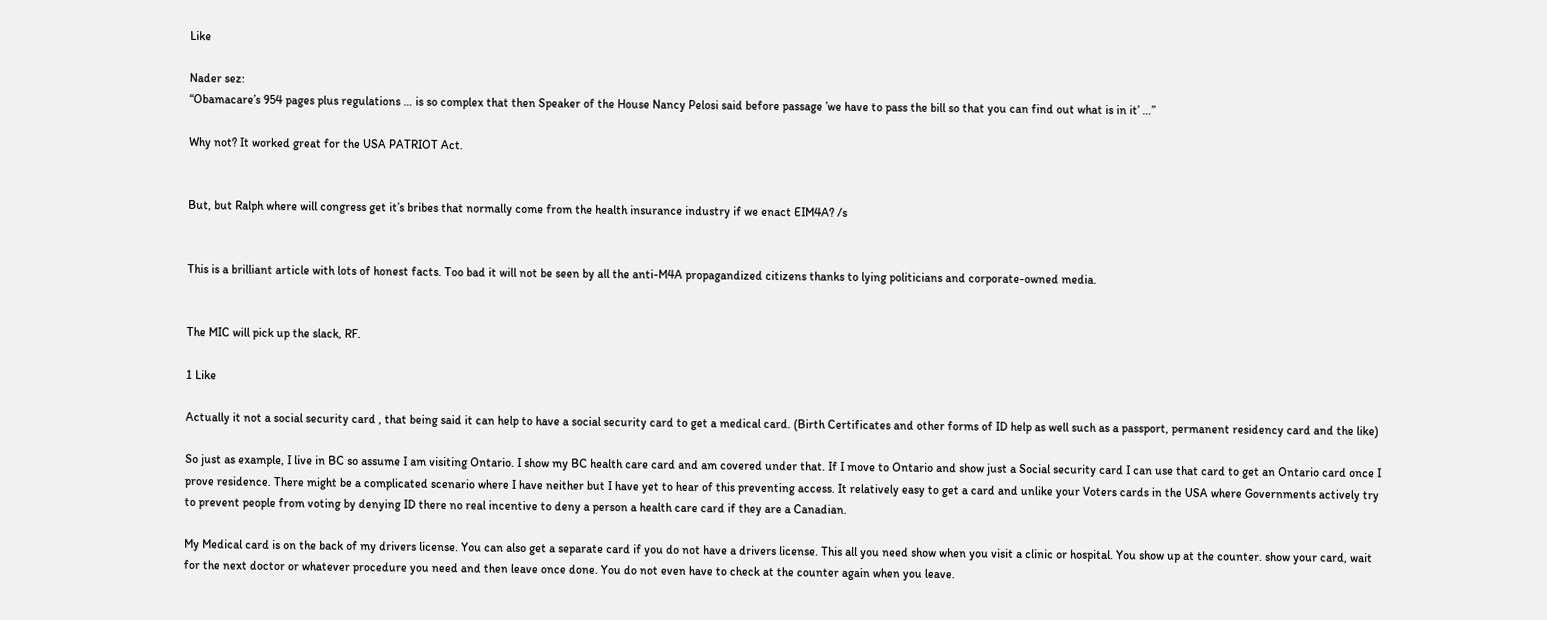Like

Nader sez:
“Obamacare’s 954 pages plus regulations … is so complex that then Speaker of the House Nancy Pelosi said before passage ’we have to pass the bill so that you can find out what is in it’ …”

Why not? It worked great for the USA PATRIOT Act.


But, but Ralph where will congress get it’s bribes that normally come from the health insurance industry if we enact EIM4A? /s


This is a brilliant article with lots of honest facts. Too bad it will not be seen by all the anti-M4A propagandized citizens thanks to lying politicians and corporate-owned media.


The MIC will pick up the slack, RF.

1 Like

Actually it not a social security card , that being said it can help to have a social security card to get a medical card. (Birth Certificates and other forms of ID help as well such as a passport, permanent residency card and the like)

So just as example, I live in BC so assume I am visiting Ontario. I show my BC health care card and am covered under that. If I move to Ontario and show just a Social security card I can use that card to get an Ontario card once I prove residence. There might be a complicated scenario where I have neither but I have yet to hear of this preventing access. It relatively easy to get a card and unlike your Voters cards in the USA where Governments actively try to prevent people from voting by denying ID there no real incentive to deny a person a health care card if they are a Canadian.

My Medical card is on the back of my drivers license. You can also get a separate card if you do not have a drivers license. This all you need show when you visit a clinic or hospital. You show up at the counter. show your card, wait for the next doctor or whatever procedure you need and then leave once done. You do not even have to check at the counter again when you leave.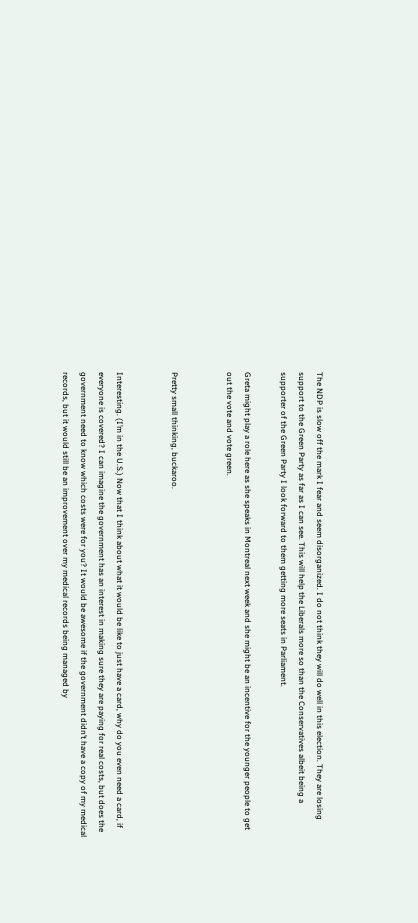The NDP is slow off the mark I fear and seem disorganized. I do not think they will do well in this election. They are losing support to the Green Party as far as I can see. This will help the Liberals more so than the Conservatives albeit being a supporter of the Green Party I look forward to them getting more seats in Parliament.

Greta might play a role here as she speaks in Montreal next week and she might be an incentive for the younger people to get out the vote and vote green.


Pretty small thinking, buckaroo.


Interesting. (I’m in the U.S.) Now that I think about what it would be like to just have a card, why do you even need a card, if everyone is covered? I can imagine the government has an interest in making sure they are paying for real costs, but does the government need to know which costs were for you? It would be awesome if the government didn’t have a copy of my medical records, but it would still be an improvement over my medical records being managed by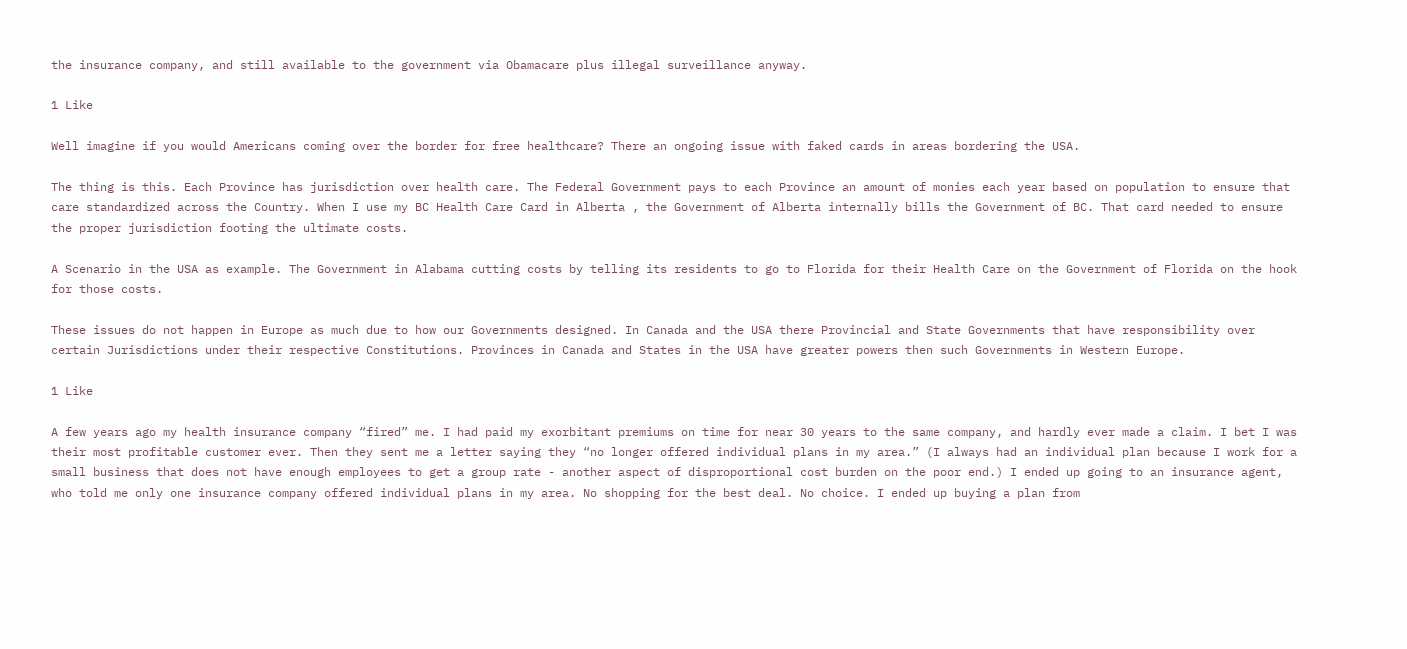the insurance company, and still available to the government via Obamacare plus illegal surveillance anyway.

1 Like

Well imagine if you would Americans coming over the border for free healthcare? There an ongoing issue with faked cards in areas bordering the USA.

The thing is this. Each Province has jurisdiction over health care. The Federal Government pays to each Province an amount of monies each year based on population to ensure that care standardized across the Country. When I use my BC Health Care Card in Alberta , the Government of Alberta internally bills the Government of BC. That card needed to ensure the proper jurisdiction footing the ultimate costs.

A Scenario in the USA as example. The Government in Alabama cutting costs by telling its residents to go to Florida for their Health Care on the Government of Florida on the hook for those costs.

These issues do not happen in Europe as much due to how our Governments designed. In Canada and the USA there Provincial and State Governments that have responsibility over certain Jurisdictions under their respective Constitutions. Provinces in Canada and States in the USA have greater powers then such Governments in Western Europe.

1 Like

A few years ago my health insurance company “fired” me. I had paid my exorbitant premiums on time for near 30 years to the same company, and hardly ever made a claim. I bet I was their most profitable customer ever. Then they sent me a letter saying they “no longer offered individual plans in my area.” (I always had an individual plan because I work for a small business that does not have enough employees to get a group rate - another aspect of disproportional cost burden on the poor end.) I ended up going to an insurance agent, who told me only one insurance company offered individual plans in my area. No shopping for the best deal. No choice. I ended up buying a plan from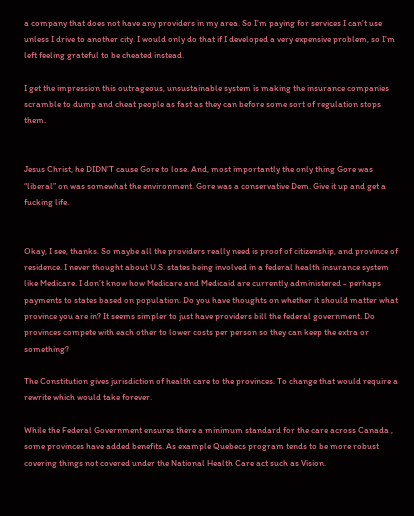a company that does not have any providers in my area. So I’m paying for services I can’t use unless I drive to another city. I would only do that if I developed a very expensive problem, so I’m left feeling grateful to be cheated instead.

I get the impression this outrageous, unsustainable system is making the insurance companies scramble to dump and cheat people as fast as they can before some sort of regulation stops them.


Jesus Christ, he DIDN’T cause Gore to lose. And, most importantly the only thing Gore was “liberal” on was somewhat the environment. Gore was a conservative Dem. Give it up and get a fucking life.


Okay, I see, thanks. So maybe all the providers really need is proof of citizenship, and province of residence. I never thought about U.S. states being involved in a federal health insurance system like Medicare. I don’t know how Medicare and Medicaid are currently administered - perhaps payments to states based on population. Do you have thoughts on whether it should matter what province you are in? It seems simpler to just have providers bill the federal government. Do provinces compete with each other to lower costs per person so they can keep the extra or something?

The Constitution gives jurisdiction of health care to the provinces. To change that would require a rewrite which would take forever.

While the Federal Government ensures there a minimum standard for the care across Canada , some provinces have added benefits. As example Quebecs program tends to be more robust covering things not covered under the National Health Care act such as Vision.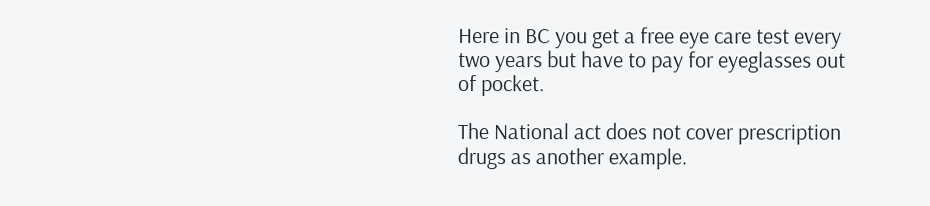Here in BC you get a free eye care test every two years but have to pay for eyeglasses out of pocket.

The National act does not cover prescription drugs as another example.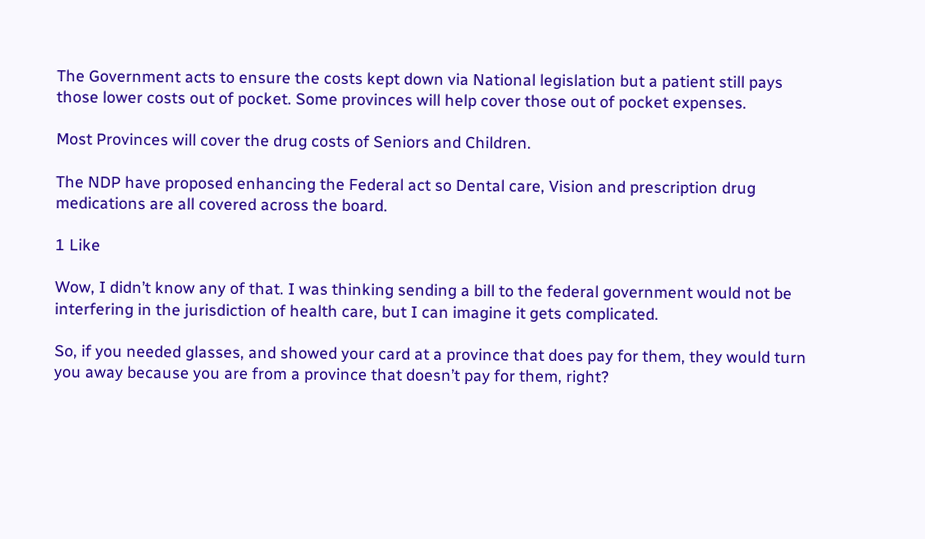The Government acts to ensure the costs kept down via National legislation but a patient still pays those lower costs out of pocket. Some provinces will help cover those out of pocket expenses.

Most Provinces will cover the drug costs of Seniors and Children.

The NDP have proposed enhancing the Federal act so Dental care, Vision and prescription drug medications are all covered across the board.

1 Like

Wow, I didn’t know any of that. I was thinking sending a bill to the federal government would not be interfering in the jurisdiction of health care, but I can imagine it gets complicated.

So, if you needed glasses, and showed your card at a province that does pay for them, they would turn you away because you are from a province that doesn’t pay for them, right?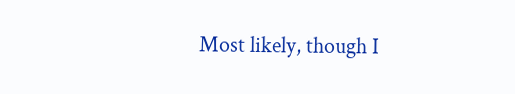Most likely, though I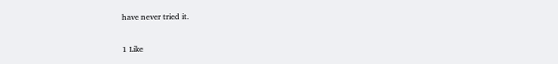have never tried it.

1 Like